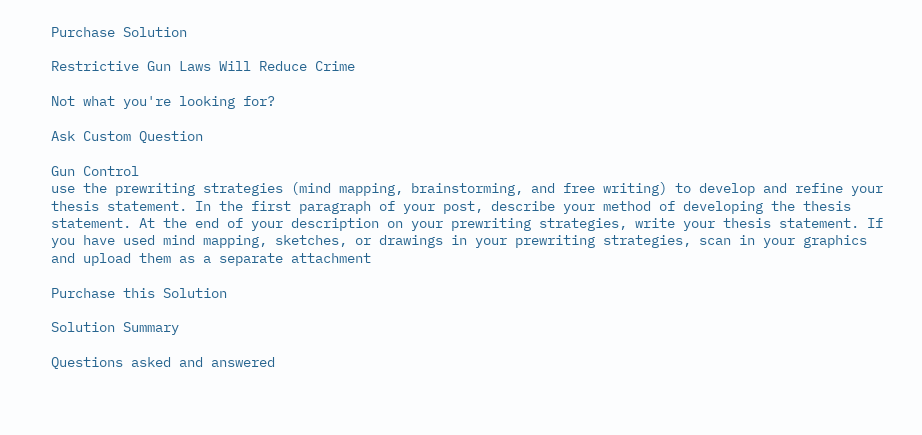Purchase Solution

Restrictive Gun Laws Will Reduce Crime

Not what you're looking for?

Ask Custom Question

Gun Control
use the prewriting strategies (mind mapping, brainstorming, and free writing) to develop and refine your thesis statement. In the first paragraph of your post, describe your method of developing the thesis statement. At the end of your description on your prewriting strategies, write your thesis statement. If you have used mind mapping, sketches, or drawings in your prewriting strategies, scan in your graphics and upload them as a separate attachment

Purchase this Solution

Solution Summary

Questions asked and answered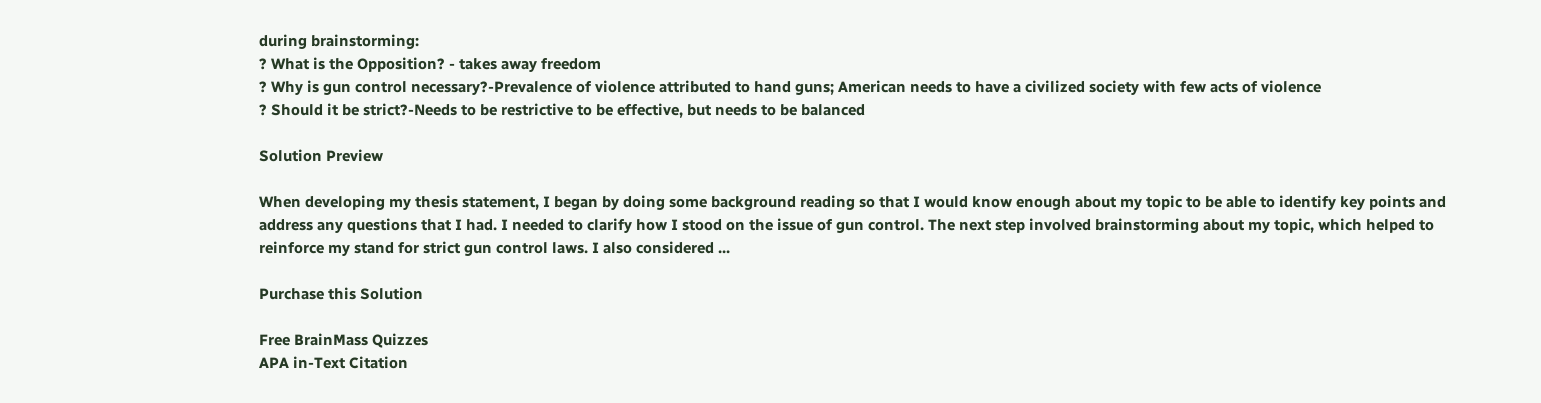during brainstorming:
? What is the Opposition? - takes away freedom
? Why is gun control necessary?-Prevalence of violence attributed to hand guns; American needs to have a civilized society with few acts of violence
? Should it be strict?-Needs to be restrictive to be effective, but needs to be balanced

Solution Preview

When developing my thesis statement, I began by doing some background reading so that I would know enough about my topic to be able to identify key points and address any questions that I had. I needed to clarify how I stood on the issue of gun control. The next step involved brainstorming about my topic, which helped to reinforce my stand for strict gun control laws. I also considered ...

Purchase this Solution

Free BrainMass Quizzes
APA in-Text Citation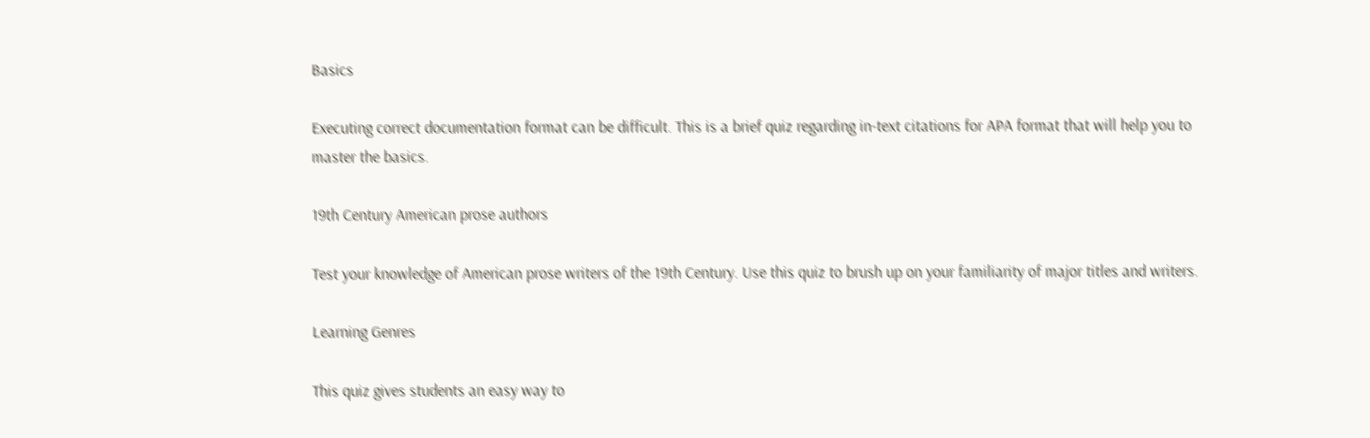Basics

Executing correct documentation format can be difficult. This is a brief quiz regarding in-text citations for APA format that will help you to master the basics.

19th Century American prose authors

Test your knowledge of American prose writers of the 19th Century. Use this quiz to brush up on your familiarity of major titles and writers.

Learning Genres

This quiz gives students an easy way to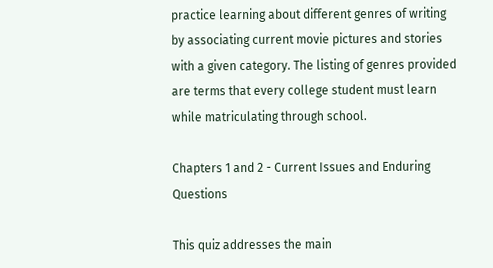practice learning about different genres of writing by associating current movie pictures and stories with a given category. The listing of genres provided are terms that every college student must learn while matriculating through school.

Chapters 1 and 2 - Current Issues and Enduring Questions

This quiz addresses the main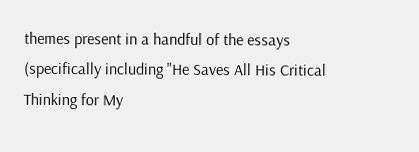themes present in a handful of the essays (specifically including "He Saves All His Critical Thinking for My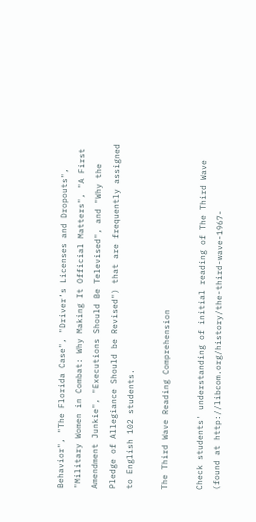Behavior", "The Florida Case", "Driver’s Licenses and Dropouts", "Military Women in Combat: Why Making It Official Matters", "A First Amendment Junkie", "Executions Should Be Televised", and "Why the Pledge of Allegiance Should be Revised") that are frequently assigned to English 102 students.

The Third Wave Reading Comprehension

Check students' understanding of initial reading of The Third Wave (found at http://libcom.org/history/the-third-wave-1967-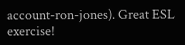account-ron-jones). Great ESL exercise!